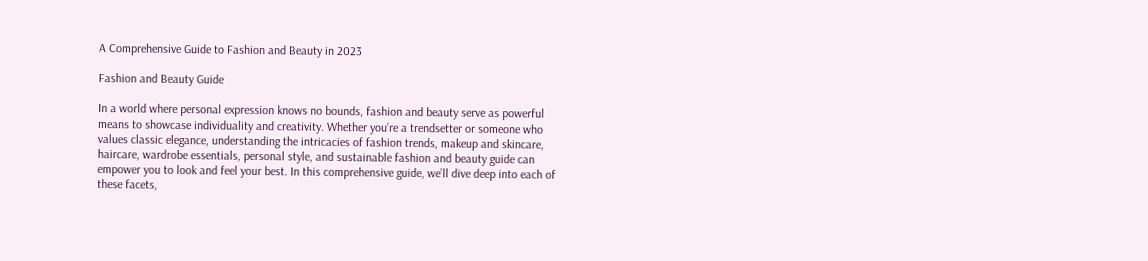A Comprehensive Guide to Fashion and Beauty in 2023

Fashion and Beauty Guide

In a world where personal expression knows no bounds, fashion and beauty serve as powerful means to showcase individuality and creativity. Whether you’re a trendsetter or someone who values classic elegance, understanding the intricacies of fashion trends, makeup and skincare, haircare, wardrobe essentials, personal style, and sustainable fashion and beauty guide can empower you to look and feel your best. In this comprehensive guide, we’ll dive deep into each of these facets,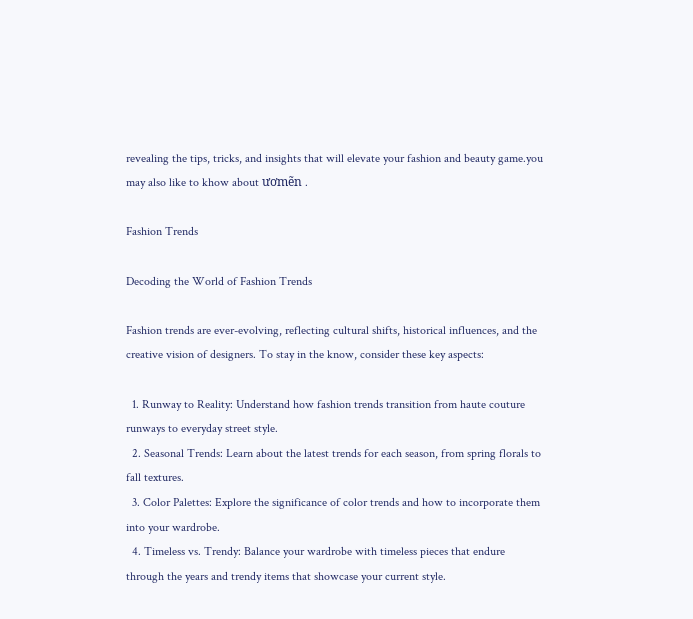revealing the tips, tricks, and insights that will elevate your fashion and beauty game.you may also like to khow about ươmẽn .

Fashion Trends

Decoding the World of Fashion Trends

Fashion trends are ever-evolving, reflecting cultural shifts, historical influences, and the creative vision of designers. To stay in the know, consider these key aspects:

  1. Runway to Reality: Understand how fashion trends transition from haute couture runways to everyday street style.
  2. Seasonal Trends: Learn about the latest trends for each season, from spring florals to fall textures.
  3. Color Palettes: Explore the significance of color trends and how to incorporate them into your wardrobe.
  4. Timeless vs. Trendy: Balance your wardrobe with timeless pieces that endure through the years and trendy items that showcase your current style.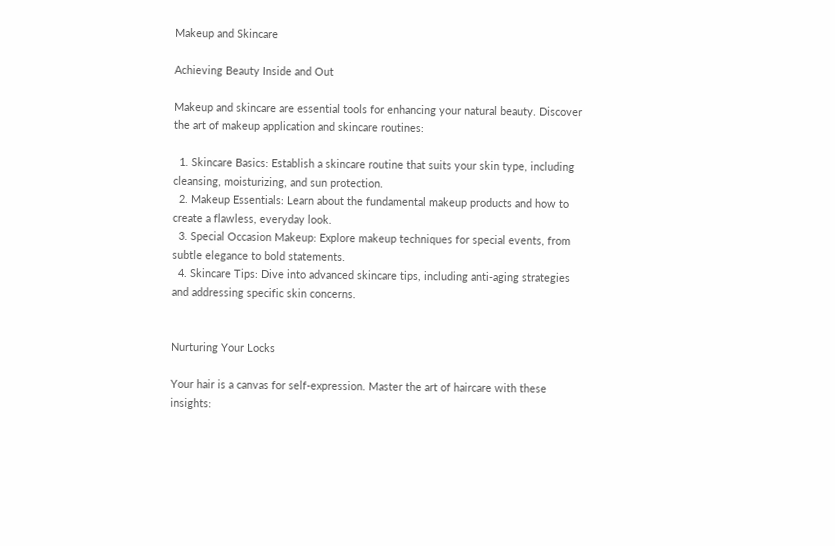Makeup and Skincare

Achieving Beauty Inside and Out

Makeup and skincare are essential tools for enhancing your natural beauty. Discover the art of makeup application and skincare routines:

  1. Skincare Basics: Establish a skincare routine that suits your skin type, including cleansing, moisturizing, and sun protection.
  2. Makeup Essentials: Learn about the fundamental makeup products and how to create a flawless, everyday look.
  3. Special Occasion Makeup: Explore makeup techniques for special events, from subtle elegance to bold statements.
  4. Skincare Tips: Dive into advanced skincare tips, including anti-aging strategies and addressing specific skin concerns.


Nurturing Your Locks

Your hair is a canvas for self-expression. Master the art of haircare with these insights: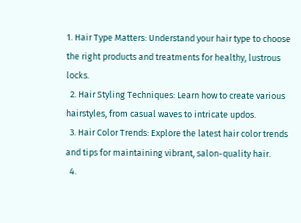1. Hair Type Matters: Understand your hair type to choose the right products and treatments for healthy, lustrous locks.
  2. Hair Styling Techniques: Learn how to create various hairstyles, from casual waves to intricate updos.
  3. Hair Color Trends: Explore the latest hair color trends and tips for maintaining vibrant, salon-quality hair.
  4.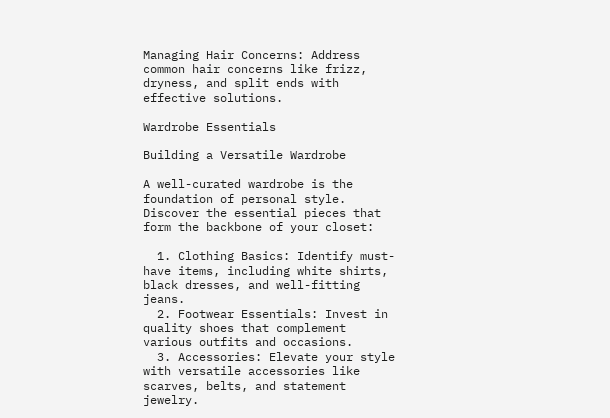Managing Hair Concerns: Address common hair concerns like frizz, dryness, and split ends with effective solutions.

Wardrobe Essentials

Building a Versatile Wardrobe

A well-curated wardrobe is the foundation of personal style. Discover the essential pieces that form the backbone of your closet:

  1. Clothing Basics: Identify must-have items, including white shirts, black dresses, and well-fitting jeans.
  2. Footwear Essentials: Invest in quality shoes that complement various outfits and occasions.
  3. Accessories: Elevate your style with versatile accessories like scarves, belts, and statement jewelry.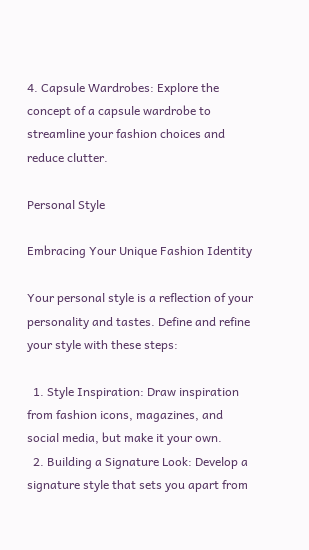4. Capsule Wardrobes: Explore the concept of a capsule wardrobe to streamline your fashion choices and reduce clutter.

Personal Style

Embracing Your Unique Fashion Identity

Your personal style is a reflection of your personality and tastes. Define and refine your style with these steps:

  1. Style Inspiration: Draw inspiration from fashion icons, magazines, and social media, but make it your own.
  2. Building a Signature Look: Develop a signature style that sets you apart from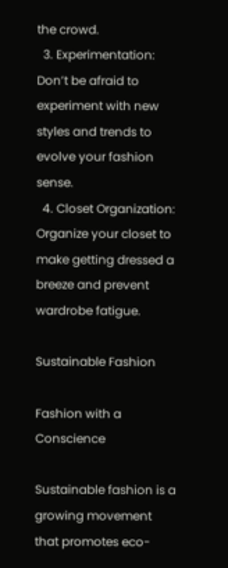the crowd.
  3. Experimentation: Don’t be afraid to experiment with new styles and trends to evolve your fashion sense.
  4. Closet Organization: Organize your closet to make getting dressed a breeze and prevent wardrobe fatigue.

Sustainable Fashion

Fashion with a Conscience

Sustainable fashion is a growing movement that promotes eco-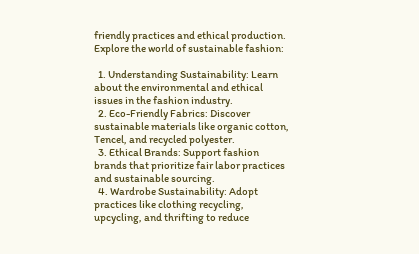friendly practices and ethical production. Explore the world of sustainable fashion:

  1. Understanding Sustainability: Learn about the environmental and ethical issues in the fashion industry.
  2. Eco-Friendly Fabrics: Discover sustainable materials like organic cotton, Tencel, and recycled polyester.
  3. Ethical Brands: Support fashion brands that prioritize fair labor practices and sustainable sourcing.
  4. Wardrobe Sustainability: Adopt practices like clothing recycling, upcycling, and thrifting to reduce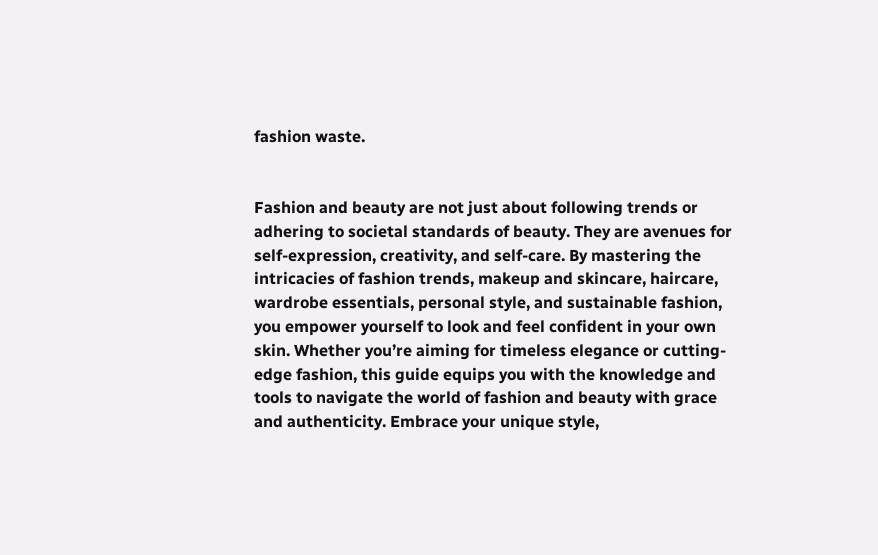fashion waste.


Fashion and beauty are not just about following trends or adhering to societal standards of beauty. They are avenues for self-expression, creativity, and self-care. By mastering the intricacies of fashion trends, makeup and skincare, haircare, wardrobe essentials, personal style, and sustainable fashion, you empower yourself to look and feel confident in your own skin. Whether you’re aiming for timeless elegance or cutting-edge fashion, this guide equips you with the knowledge and tools to navigate the world of fashion and beauty with grace and authenticity. Embrace your unique style,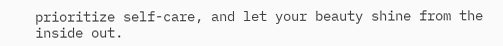prioritize self-care, and let your beauty shine from the inside out.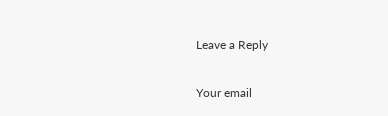Leave a Reply

Your email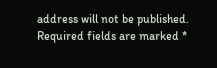address will not be published. Required fields are marked *